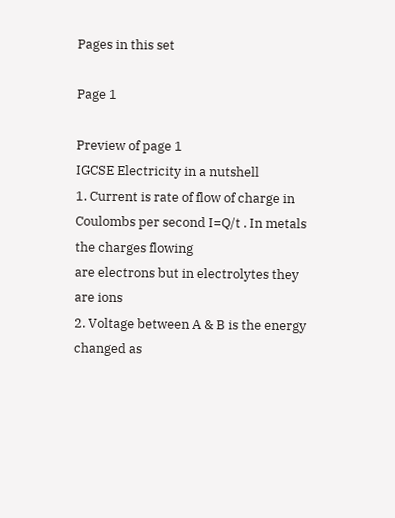Pages in this set

Page 1

Preview of page 1
IGCSE Electricity in a nutshell
1. Current is rate of flow of charge in Coulombs per second I=Q/t . In metals the charges flowing
are electrons but in electrolytes they are ions
2. Voltage between A & B is the energy changed as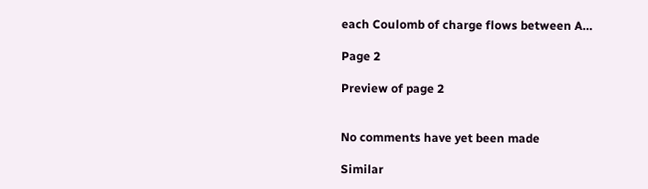each Coulomb of charge flows between A…

Page 2

Preview of page 2


No comments have yet been made

Similar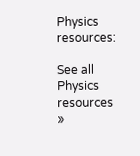Physics resources:

See all Physics resources »